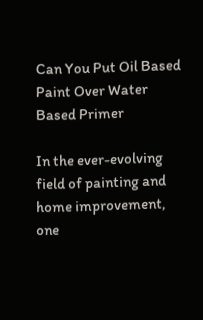Can You Put Oil Based Paint Over Water Based Primer

In the ever-evolving field of painting and home improvement, one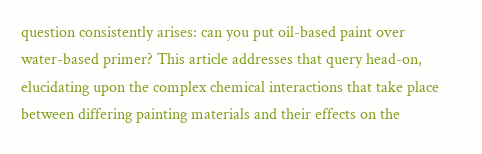question consistently arises: can you put oil-based paint over water-based primer? This article addresses that query head-on, elucidating upon the complex chemical interactions that take place between differing painting materials and their effects on the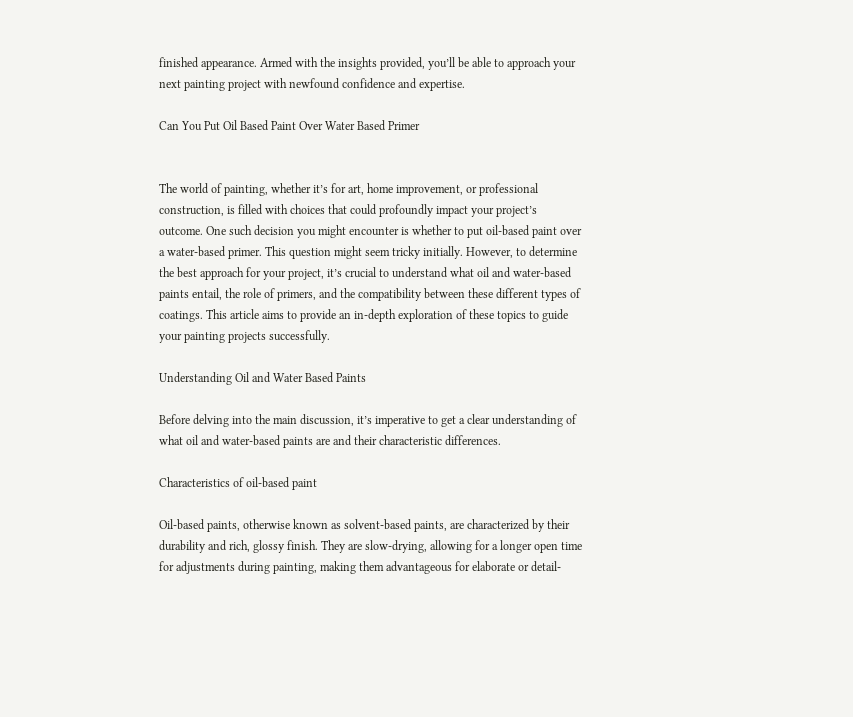finished appearance. Armed with the insights provided, you’ll be able to approach your next painting project with newfound confidence and expertise.

Can You Put Oil Based Paint Over Water Based Primer


The world of painting, whether it’s for art, home improvement, or professional construction, is filled with choices that could profoundly impact your project’s outcome. One such decision you might encounter is whether to put oil-based paint over a water-based primer. This question might seem tricky initially. However, to determine the best approach for your project, it’s crucial to understand what oil and water-based paints entail, the role of primers, and the compatibility between these different types of coatings. This article aims to provide an in-depth exploration of these topics to guide your painting projects successfully.

Understanding Oil and Water Based Paints

Before delving into the main discussion, it’s imperative to get a clear understanding of what oil and water-based paints are and their characteristic differences.

Characteristics of oil-based paint

Oil-based paints, otherwise known as solvent-based paints, are characterized by their durability and rich, glossy finish. They are slow-drying, allowing for a longer open time for adjustments during painting, making them advantageous for elaborate or detail-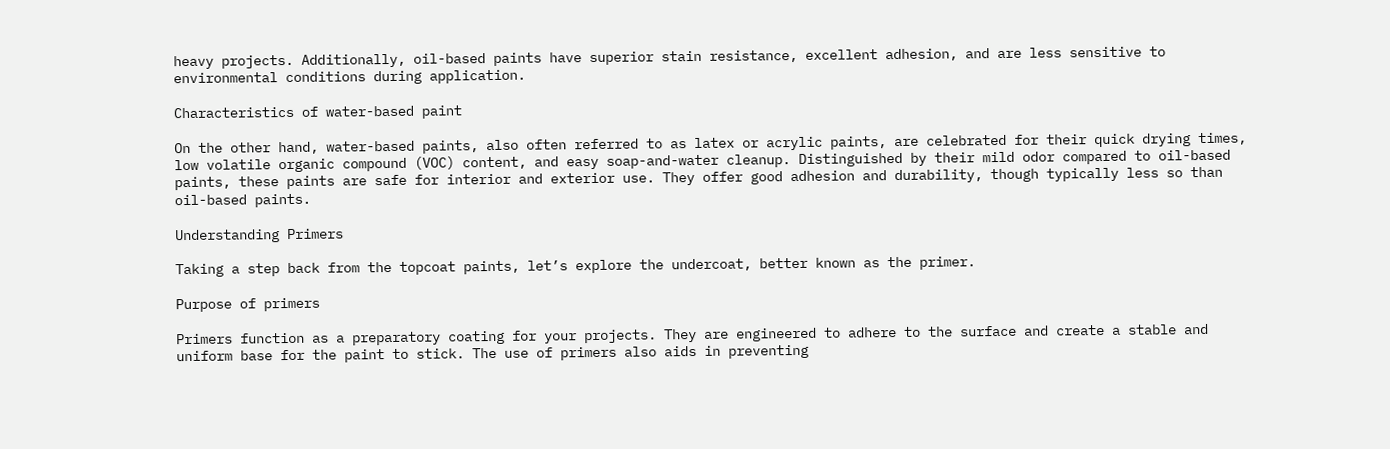heavy projects. Additionally, oil-based paints have superior stain resistance, excellent adhesion, and are less sensitive to environmental conditions during application.

Characteristics of water-based paint

On the other hand, water-based paints, also often referred to as latex or acrylic paints, are celebrated for their quick drying times, low volatile organic compound (VOC) content, and easy soap-and-water cleanup. Distinguished by their mild odor compared to oil-based paints, these paints are safe for interior and exterior use. They offer good adhesion and durability, though typically less so than oil-based paints.

Understanding Primers

Taking a step back from the topcoat paints, let’s explore the undercoat, better known as the primer.

Purpose of primers

Primers function as a preparatory coating for your projects. They are engineered to adhere to the surface and create a stable and uniform base for the paint to stick. The use of primers also aids in preventing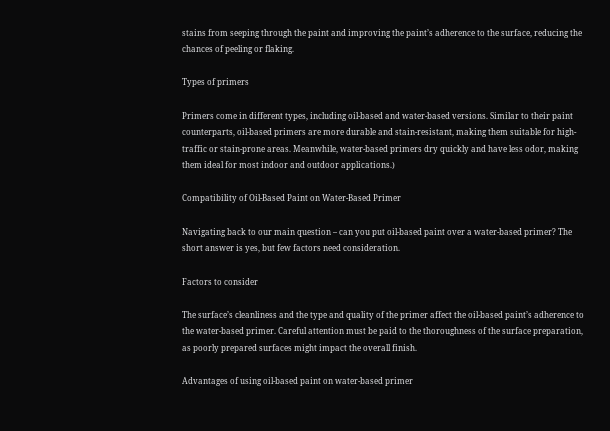stains from seeping through the paint and improving the paint’s adherence to the surface, reducing the chances of peeling or flaking.

Types of primers

Primers come in different types, including oil-based and water-based versions. Similar to their paint counterparts, oil-based primers are more durable and stain-resistant, making them suitable for high-traffic or stain-prone areas. Meanwhile, water-based primers dry quickly and have less odor, making them ideal for most indoor and outdoor applications.)

Compatibility of Oil-Based Paint on Water-Based Primer

Navigating back to our main question – can you put oil-based paint over a water-based primer? The short answer is yes, but few factors need consideration.

Factors to consider

The surface’s cleanliness and the type and quality of the primer affect the oil-based paint’s adherence to the water-based primer. Careful attention must be paid to the thoroughness of the surface preparation, as poorly prepared surfaces might impact the overall finish.

Advantages of using oil-based paint on water-based primer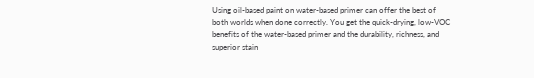Using oil-based paint on water-based primer can offer the best of both worlds when done correctly. You get the quick-drying, low-VOC benefits of the water-based primer and the durability, richness, and superior stain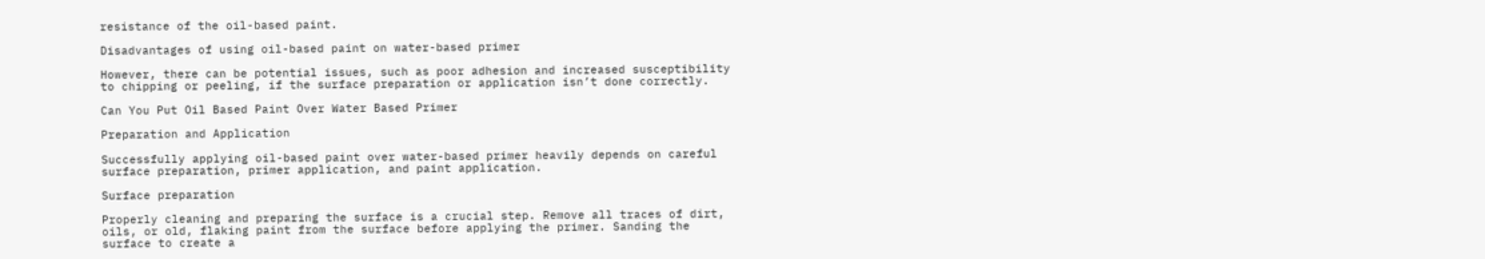resistance of the oil-based paint.

Disadvantages of using oil-based paint on water-based primer

However, there can be potential issues, such as poor adhesion and increased susceptibility to chipping or peeling, if the surface preparation or application isn’t done correctly.

Can You Put Oil Based Paint Over Water Based Primer

Preparation and Application

Successfully applying oil-based paint over water-based primer heavily depends on careful surface preparation, primer application, and paint application.

Surface preparation

Properly cleaning and preparing the surface is a crucial step. Remove all traces of dirt, oils, or old, flaking paint from the surface before applying the primer. Sanding the surface to create a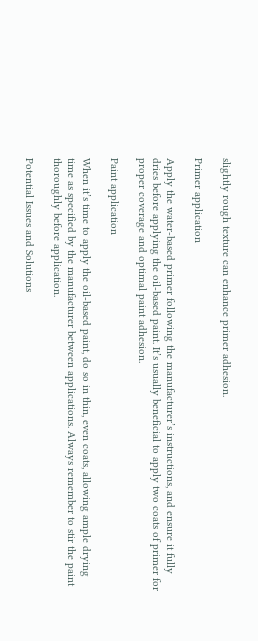slightly rough texture can enhance primer adhesion.

Primer application

Apply the water-based primer following the manufacturer’s instructions, and ensure it fully dries before applying the oil-based paint. It’s usually beneficial to apply two coats of primer for proper coverage and optimal paint adhesion.

Paint application

When it’s time to apply the oil-based paint, do so in thin, even coats, allowing ample drying time as specified by the manufacturer between applications. Always remember to stir the paint thoroughly before application.

Potential Issues and Solutions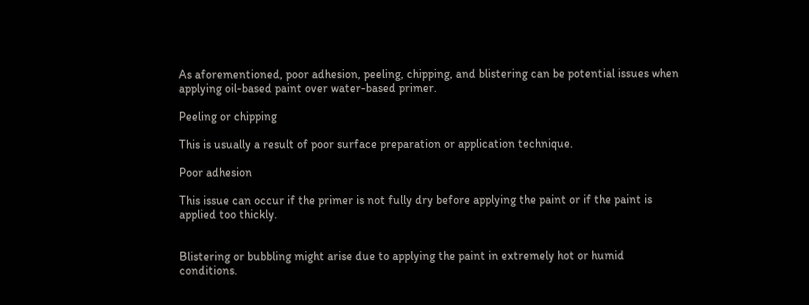As aforementioned, poor adhesion, peeling, chipping, and blistering can be potential issues when applying oil-based paint over water-based primer.

Peeling or chipping

This is usually a result of poor surface preparation or application technique.

Poor adhesion

This issue can occur if the primer is not fully dry before applying the paint or if the paint is applied too thickly.


Blistering or bubbling might arise due to applying the paint in extremely hot or humid conditions.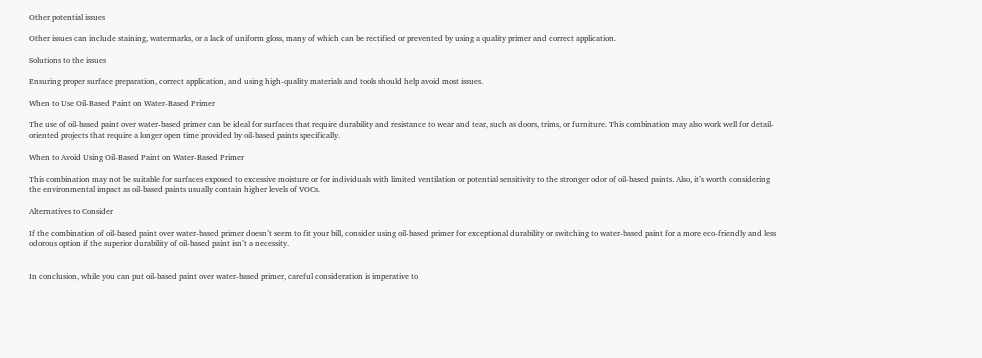Other potential issues

Other issues can include staining, watermarks, or a lack of uniform gloss, many of which can be rectified or prevented by using a quality primer and correct application.

Solutions to the issues

Ensuring proper surface preparation, correct application, and using high-quality materials and tools should help avoid most issues.

When to Use Oil-Based Paint on Water-Based Primer

The use of oil-based paint over water-based primer can be ideal for surfaces that require durability and resistance to wear and tear, such as doors, trims, or furniture. This combination may also work well for detail-oriented projects that require a longer open time provided by oil-based paints specifically.

When to Avoid Using Oil-Based Paint on Water-Based Primer

This combination may not be suitable for surfaces exposed to excessive moisture or for individuals with limited ventilation or potential sensitivity to the stronger odor of oil-based paints. Also, it’s worth considering the environmental impact as oil-based paints usually contain higher levels of VOCs.

Alternatives to Consider

If the combination of oil-based paint over water-based primer doesn’t seem to fit your bill, consider using oil-based primer for exceptional durability or switching to water-based paint for a more eco-friendly and less odorous option if the superior durability of oil-based paint isn’t a necessity.


In conclusion, while you can put oil-based paint over water-based primer, careful consideration is imperative to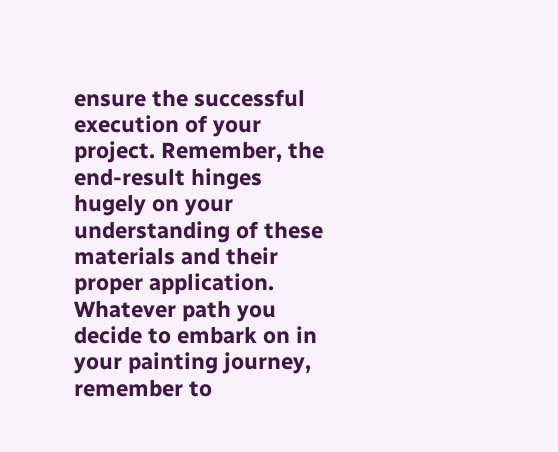ensure the successful execution of your project. Remember, the end-result hinges hugely on your understanding of these materials and their proper application. Whatever path you decide to embark on in your painting journey, remember to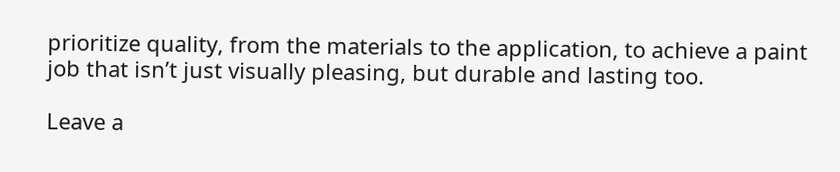prioritize quality, from the materials to the application, to achieve a paint job that isn’t just visually pleasing, but durable and lasting too.

Leave a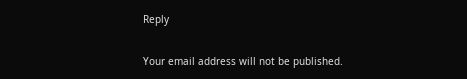Reply

Your email address will not be published.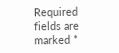Required fields are marked *